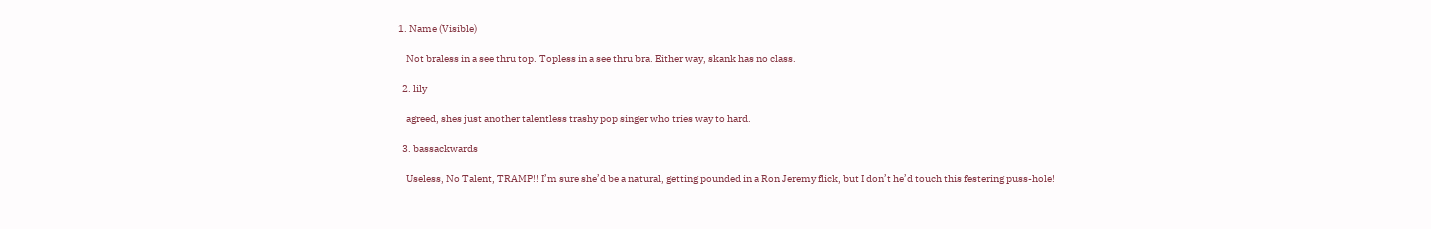1. Name (Visible)

    Not braless in a see thru top. Topless in a see thru bra. Either way, skank has no class.

  2. lily

    agreed, shes just another talentless trashy pop singer who tries way to hard.

  3. bassackwards

    Useless, No Talent, TRAMP!! I’m sure she’d be a natural, getting pounded in a Ron Jeremy flick, but I don’t he’d touch this festering puss-hole!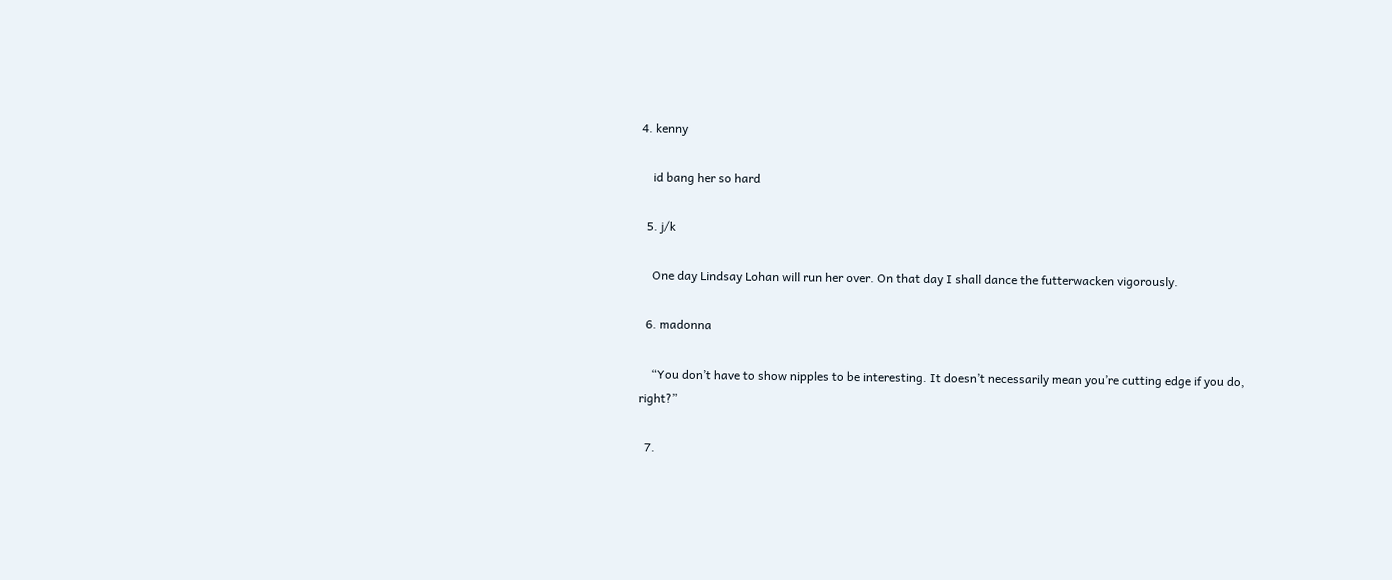4. kenny

    id bang her so hard

  5. j/k

    One day Lindsay Lohan will run her over. On that day I shall dance the futterwacken vigorously.

  6. madonna

    “You don’t have to show nipples to be interesting. It doesn’t necessarily mean you’re cutting edge if you do, right?”

  7.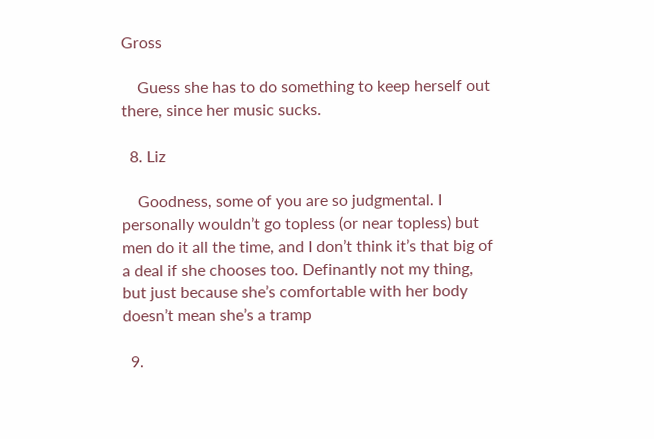Gross

    Guess she has to do something to keep herself out there, since her music sucks.

  8. Liz

    Goodness, some of you are so judgmental. I personally wouldn’t go topless (or near topless) but men do it all the time, and I don’t think it’s that big of a deal if she chooses too. Definantly not my thing, but just because she’s comfortable with her body doesn’t mean she’s a tramp

  9.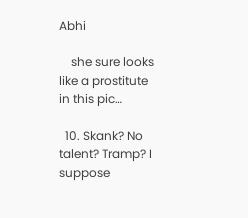Abhi

    she sure looks like a prostitute in this pic…

  10. Skank? No talent? Tramp? I suppose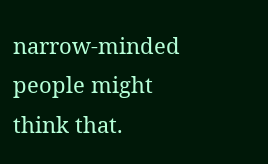narrow-minded people might think that.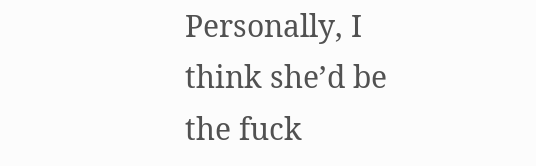Personally, I think she’d be the fuck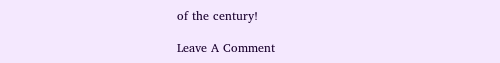of the century!

Leave A Comment